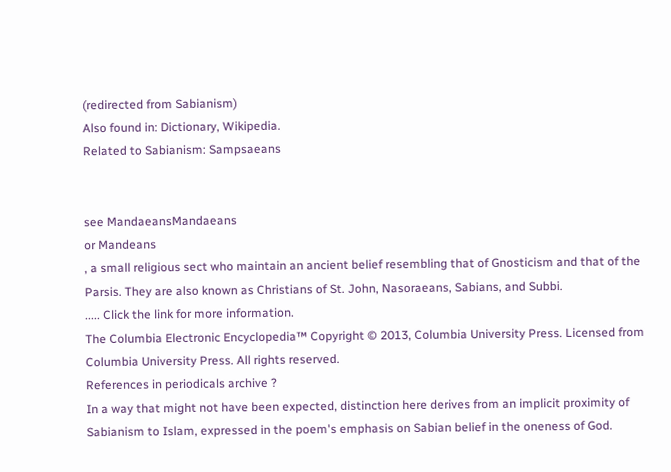(redirected from Sabianism)
Also found in: Dictionary, Wikipedia.
Related to Sabianism: Sampsaeans


see MandaeansMandaeans
or Mandeans
, a small religious sect who maintain an ancient belief resembling that of Gnosticism and that of the Parsis. They are also known as Christians of St. John, Nasoraeans, Sabians, and Subbi.
..... Click the link for more information.
The Columbia Electronic Encyclopedia™ Copyright © 2013, Columbia University Press. Licensed from Columbia University Press. All rights reserved.
References in periodicals archive ?
In a way that might not have been expected, distinction here derives from an implicit proximity of Sabianism to Islam, expressed in the poem's emphasis on Sabian belief in the oneness of God.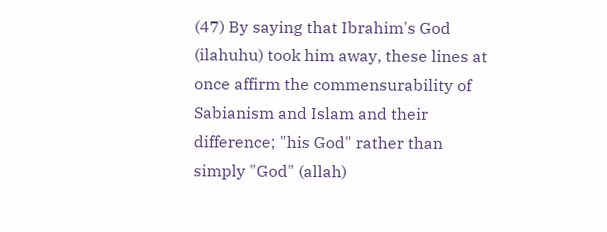(47) By saying that Ibrahim's God (ilahuhu) took him away, these lines at once affirm the commensurability of Sabianism and Islam and their difference; "his God" rather than simply "God" (allah)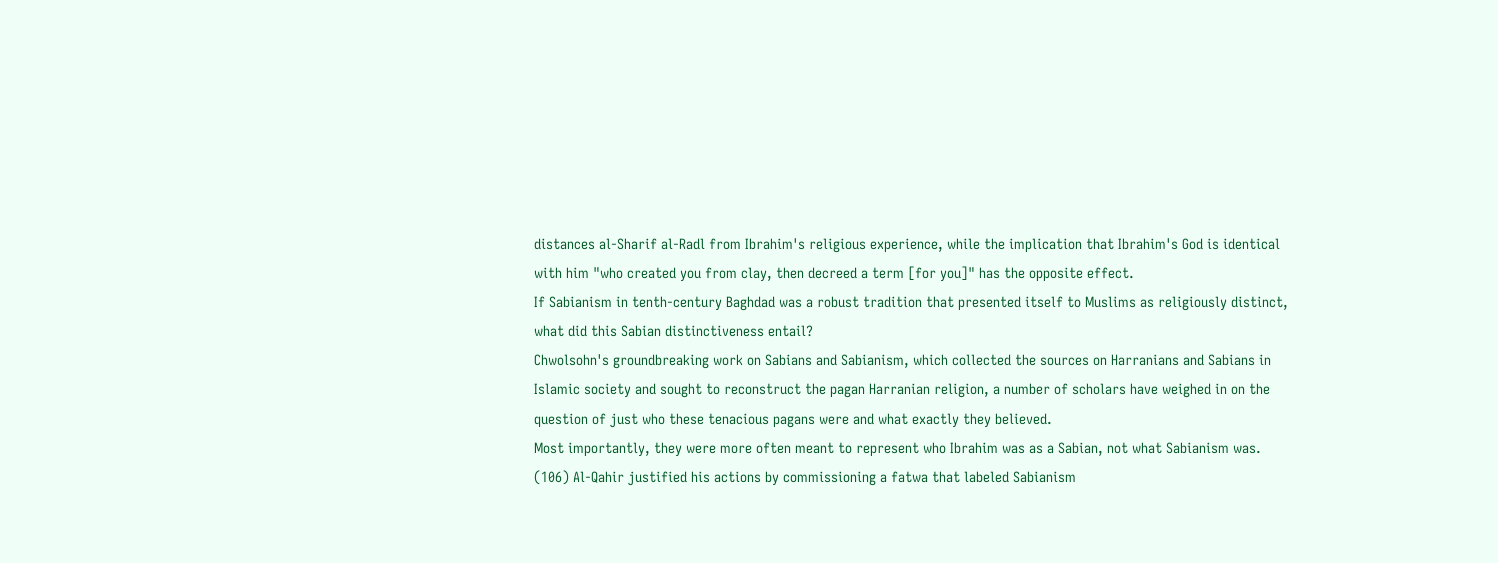distances al-Sharif al-Radl from Ibrahim's religious experience, while the implication that Ibrahim's God is identical with him "who created you from clay, then decreed a term [for you]" has the opposite effect.
If Sabianism in tenth-century Baghdad was a robust tradition that presented itself to Muslims as religiously distinct, what did this Sabian distinctiveness entail?
Chwolsohn's groundbreaking work on Sabians and Sabianism, which collected the sources on Harranians and Sabians in Islamic society and sought to reconstruct the pagan Harranian religion, a number of scholars have weighed in on the question of just who these tenacious pagans were and what exactly they believed.
Most importantly, they were more often meant to represent who Ibrahim was as a Sabian, not what Sabianism was.
(106) Al-Qahir justified his actions by commissioning a fatwa that labeled Sabianism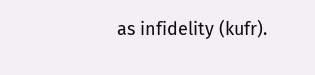as infidelity (kufr).